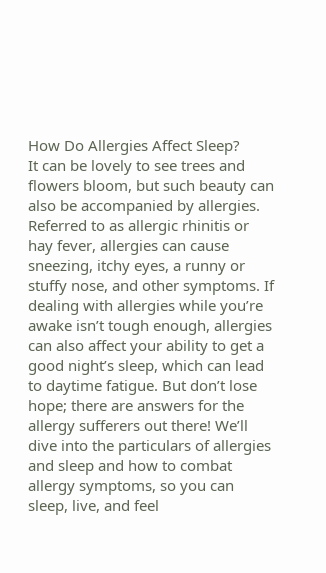How Do Allergies Affect Sleep?
It can be lovely to see trees and flowers bloom, but such beauty can also be accompanied by allergies. Referred to as allergic rhinitis or hay fever, allergies can cause sneezing, itchy eyes, a runny or stuffy nose, and other symptoms. If dealing with allergies while you’re awake isn’t tough enough, allergies can also affect your ability to get a good night’s sleep, which can lead to daytime fatigue. But don’t lose hope; there are answers for the allergy sufferers out there! We’ll dive into the particulars of allergies and sleep and how to combat allergy symptoms, so you can sleep, live, and feel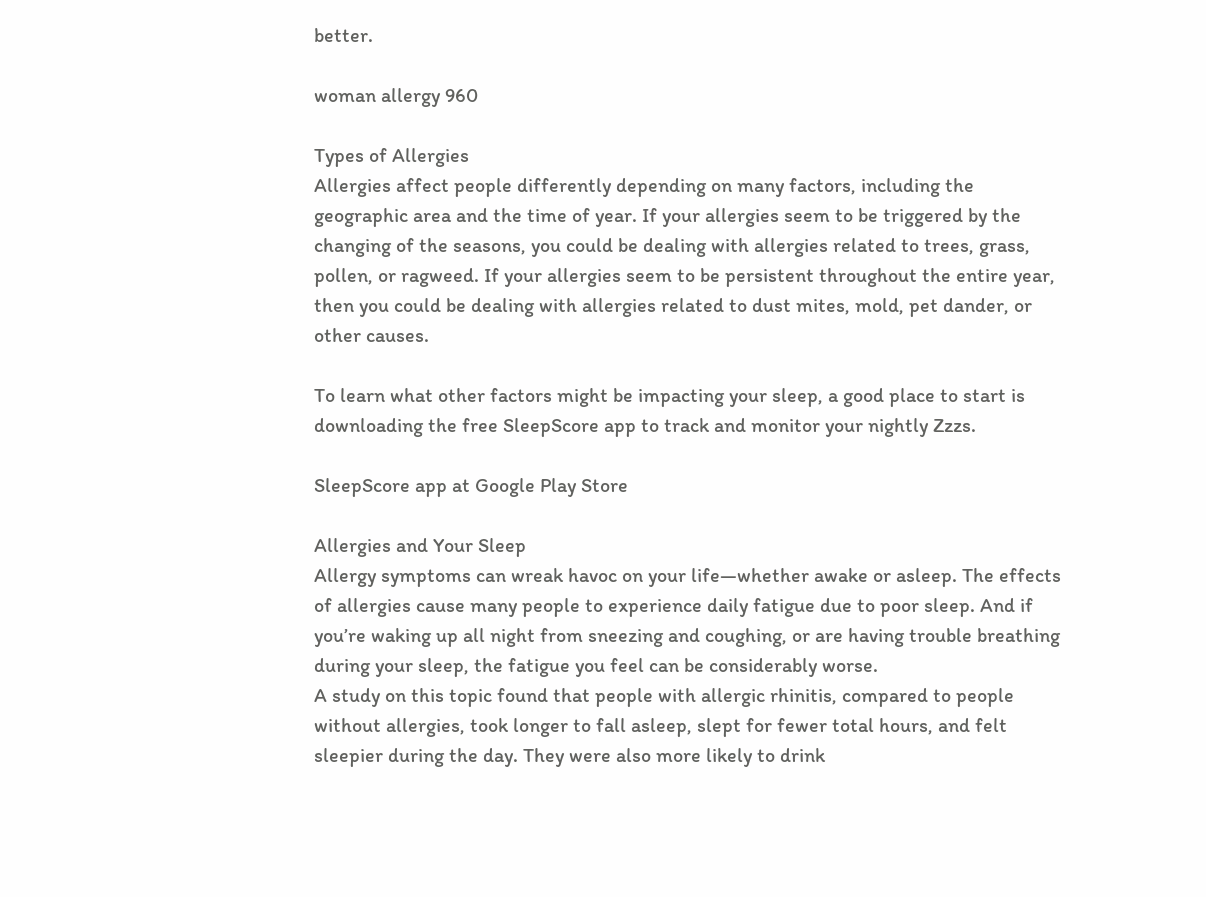better.

woman allergy 960

Types of Allergies
Allergies affect people differently depending on many factors, including the geographic area and the time of year. If your allergies seem to be triggered by the changing of the seasons, you could be dealing with allergies related to trees, grass, pollen, or ragweed. If your allergies seem to be persistent throughout the entire year, then you could be dealing with allergies related to dust mites, mold, pet dander, or other causes.

To learn what other factors might be impacting your sleep, a good place to start is downloading the free SleepScore app to track and monitor your nightly Zzzs.

SleepScore app at Google Play Store

Allergies and Your Sleep
Allergy symptoms can wreak havoc on your life—whether awake or asleep. The effects of allergies cause many people to experience daily fatigue due to poor sleep. And if you’re waking up all night from sneezing and coughing, or are having trouble breathing during your sleep, the fatigue you feel can be considerably worse.
A study on this topic found that people with allergic rhinitis, compared to people without allergies, took longer to fall asleep, slept for fewer total hours, and felt sleepier during the day. They were also more likely to drink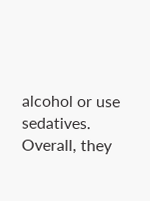alcohol or use sedatives. Overall, they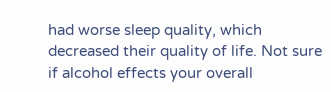had worse sleep quality, which decreased their quality of life. Not sure if alcohol effects your overall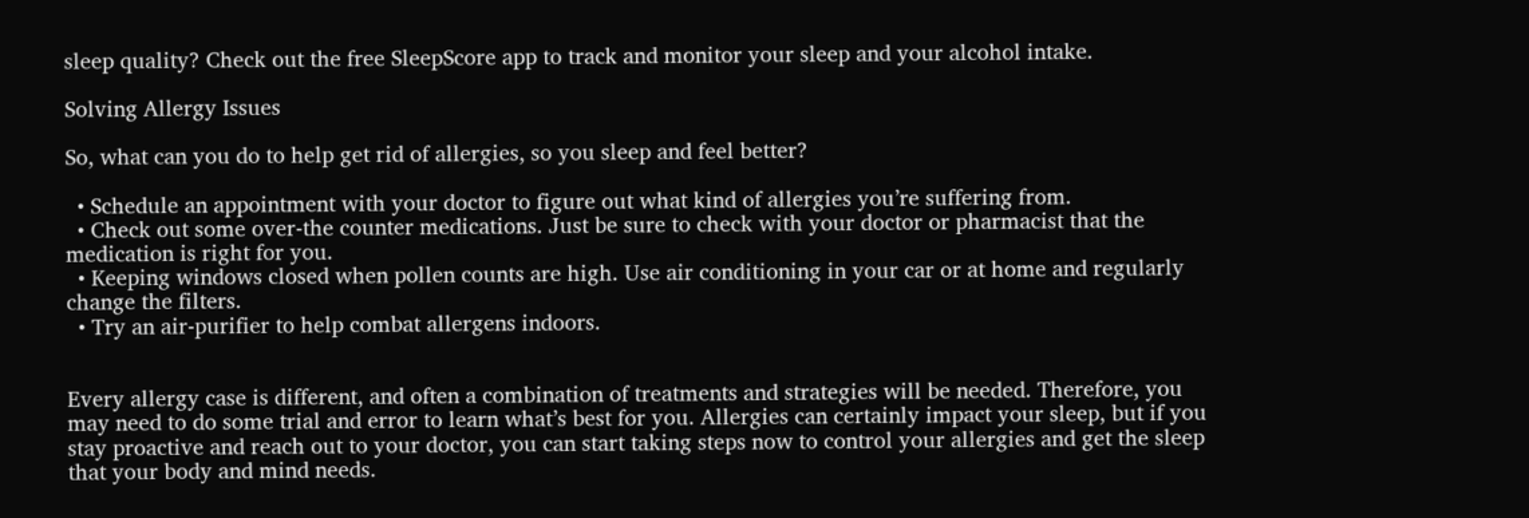sleep quality? Check out the free SleepScore app to track and monitor your sleep and your alcohol intake.

Solving Allergy Issues

So, what can you do to help get rid of allergies, so you sleep and feel better?

  • Schedule an appointment with your doctor to figure out what kind of allergies you’re suffering from.
  • Check out some over-the counter medications. Just be sure to check with your doctor or pharmacist that the medication is right for you.
  • Keeping windows closed when pollen counts are high. Use air conditioning in your car or at home and regularly change the filters.
  • Try an air-purifier to help combat allergens indoors.


Every allergy case is different, and often a combination of treatments and strategies will be needed. Therefore, you may need to do some trial and error to learn what’s best for you. Allergies can certainly impact your sleep, but if you stay proactive and reach out to your doctor, you can start taking steps now to control your allergies and get the sleep that your body and mind needs.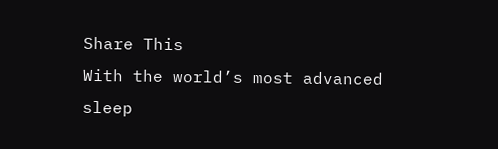Share This
With the world’s most advanced
sleep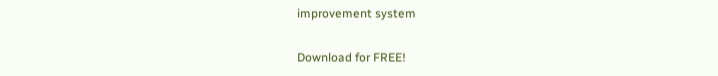improvement system

Download for FREE!